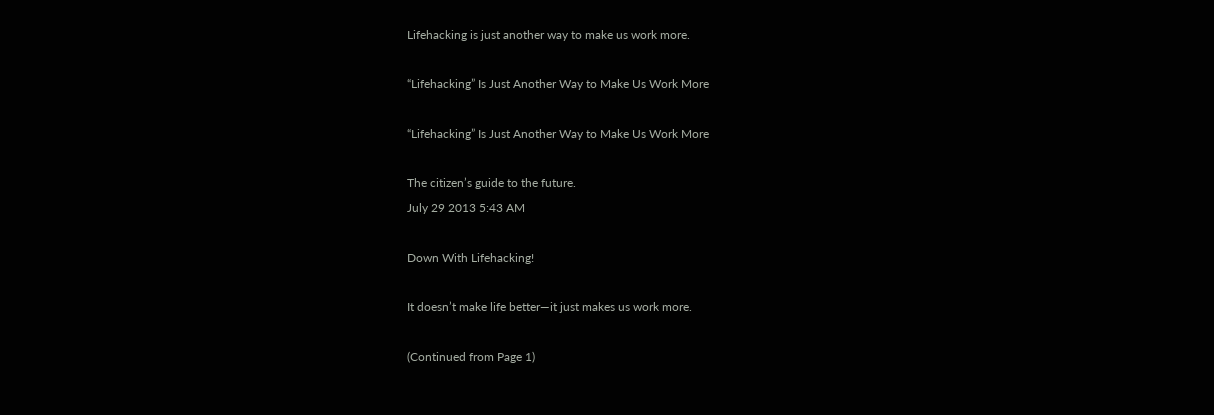Lifehacking is just another way to make us work more.

“Lifehacking” Is Just Another Way to Make Us Work More

“Lifehacking” Is Just Another Way to Make Us Work More

The citizen’s guide to the future.
July 29 2013 5:43 AM

Down With Lifehacking!

It doesn’t make life better—it just makes us work more.

(Continued from Page 1)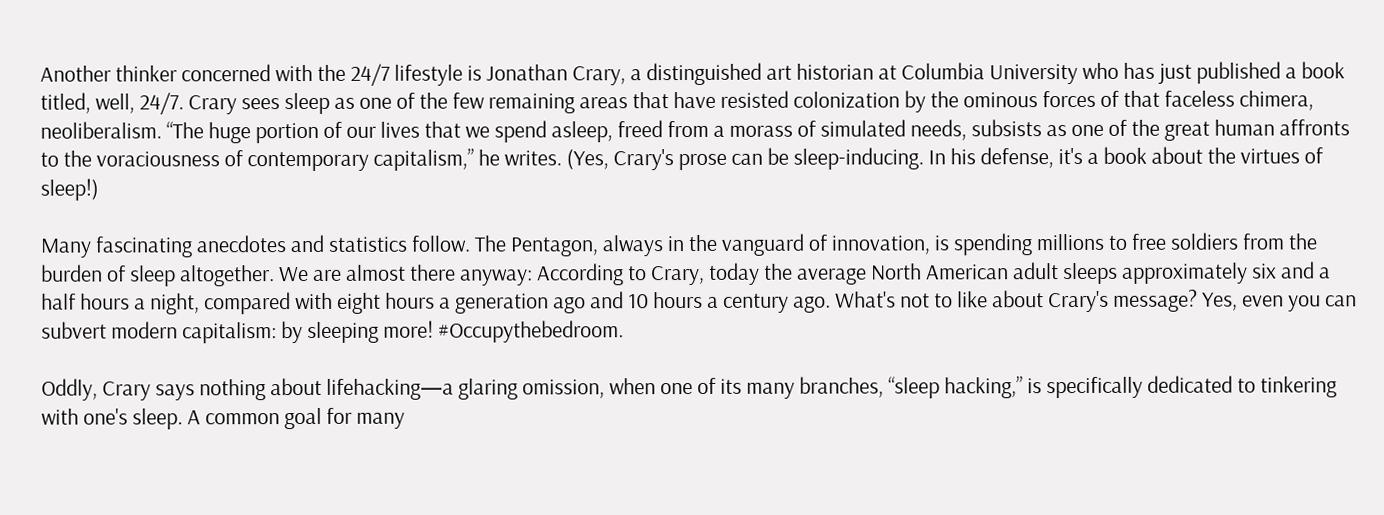Another thinker concerned with the 24/7 lifestyle is Jonathan Crary, a distinguished art historian at Columbia University who has just published a book titled, well, 24/7. Crary sees sleep as one of the few remaining areas that have resisted colonization by the ominous forces of that faceless chimera, neoliberalism. “The huge portion of our lives that we spend asleep, freed from a morass of simulated needs, subsists as one of the great human affronts to the voraciousness of contemporary capitalism,” he writes. (Yes, Crary's prose can be sleep-inducing. In his defense, it's a book about the virtues of sleep!)

Many fascinating anecdotes and statistics follow. The Pentagon, always in the vanguard of innovation, is spending millions to free soldiers from the burden of sleep altogether. We are almost there anyway: According to Crary, today the average North American adult sleeps approximately six and a half hours a night, compared with eight hours a generation ago and 10 hours a century ago. What's not to like about Crary's message? Yes, even you can subvert modern capitalism: by sleeping more! #Occupythebedroom.

Oddly, Crary says nothing about lifehacking—a glaring omission, when one of its many branches, “sleep hacking,” is specifically dedicated to tinkering with one's sleep. A common goal for many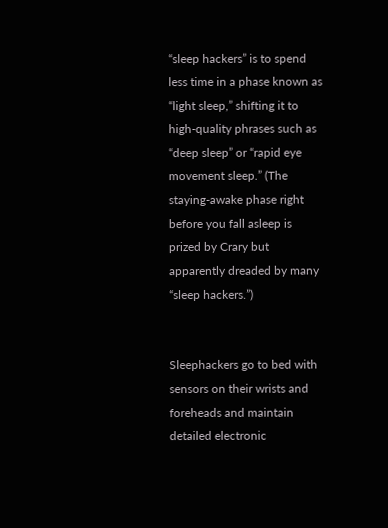“sleep hackers” is to spend less time in a phase known as “light sleep,” shifting it to high-quality phrases such as “deep sleep” or “rapid eye movement sleep.” (The staying-awake phase right before you fall asleep is prized by Crary but apparently dreaded by many “sleep hackers.”)


Sleephackers go to bed with sensors on their wrists and foreheads and maintain detailed electronic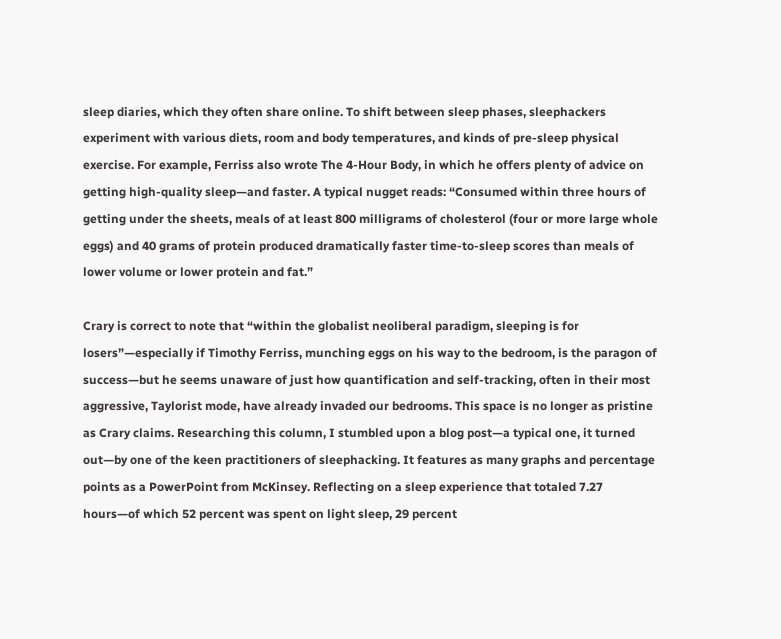sleep diaries, which they often share online. To shift between sleep phases, sleephackers experiment with various diets, room and body temperatures, and kinds of pre-sleep physical exercise. For example, Ferriss also wrote The 4-Hour Body, in which he offers plenty of advice on getting high-quality sleep—and faster. A typical nugget reads: “Consumed within three hours of getting under the sheets, meals of at least 800 milligrams of cholesterol (four or more large whole eggs) and 40 grams of protein produced dramatically faster time-to-sleep scores than meals of lower volume or lower protein and fat.”

Crary is correct to note that “within the globalist neoliberal paradigm, sleeping is for losers”—especially if Timothy Ferriss, munching eggs on his way to the bedroom, is the paragon of success—but he seems unaware of just how quantification and self-tracking, often in their most aggressive, Taylorist mode, have already invaded our bedrooms. This space is no longer as pristine as Crary claims. Researching this column, I stumbled upon a blog post—a typical one, it turned out—by one of the keen practitioners of sleephacking. It features as many graphs and percentage points as a PowerPoint from McKinsey. Reflecting on a sleep experience that totaled 7.27 hours—of which 52 percent was spent on light sleep, 29 percent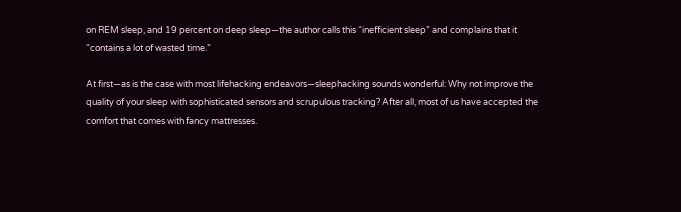on REM sleep, and 19 percent on deep sleep—the author calls this “inefficient sleep” and complains that it “contains a lot of wasted time.”

At first—as is the case with most lifehacking endeavors—sleephacking sounds wonderful: Why not improve the quality of your sleep with sophisticated sensors and scrupulous tracking? After all, most of us have accepted the comfort that comes with fancy mattresses.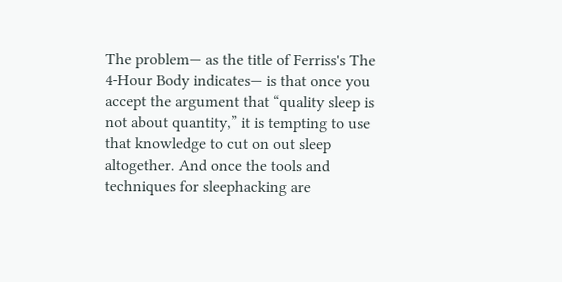The problem— as the title of Ferriss's The 4-Hour Body indicates— is that once you accept the argument that “quality sleep is not about quantity,” it is tempting to use that knowledge to cut on out sleep altogether. And once the tools and techniques for sleephacking are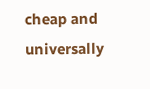cheap and universally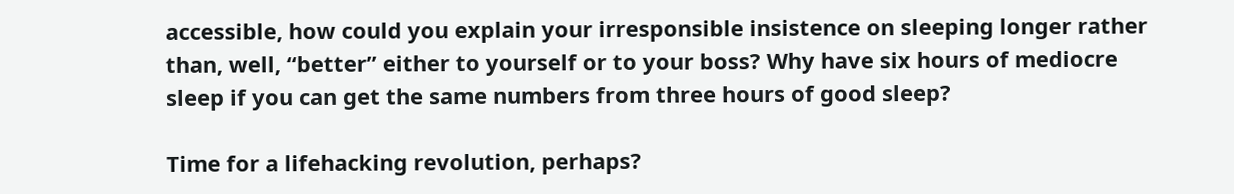accessible, how could you explain your irresponsible insistence on sleeping longer rather than, well, “better” either to yourself or to your boss? Why have six hours of mediocre sleep if you can get the same numbers from three hours of good sleep?

Time for a lifehacking revolution, perhaps?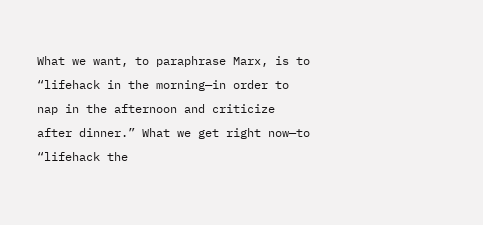What we want, to paraphrase Marx, is to “lifehack in the morning—in order to nap in the afternoon and criticize after dinner.” What we get right now—to “lifehack the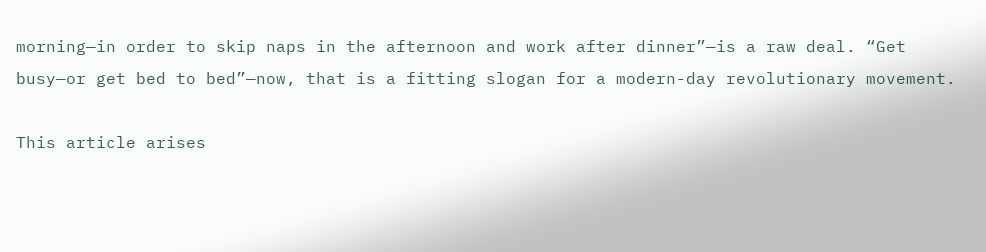morning—in order to skip naps in the afternoon and work after dinner”—is a raw deal. “Get busy—or get bed to bed”—now, that is a fitting slogan for a modern-day revolutionary movement.

This article arises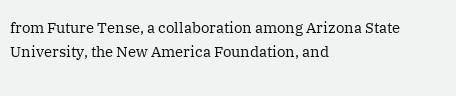from Future Tense, a collaboration among Arizona State University, the New America Foundation, and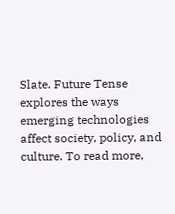Slate. Future Tense explores the ways emerging technologies affect society, policy, and culture. To read more,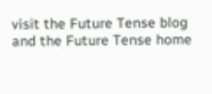visit the Future Tense blog and the Future Tense home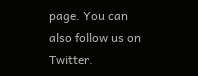page. You can also follow us on Twitter.